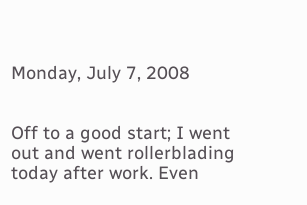Monday, July 7, 2008


Off to a good start; I went out and went rollerblading today after work. Even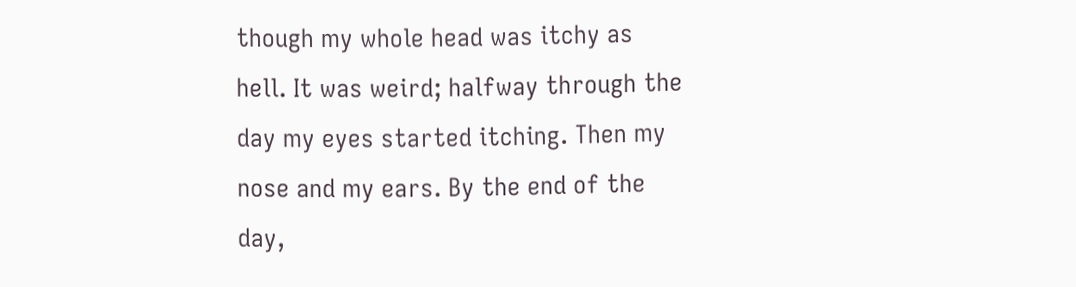though my whole head was itchy as hell. It was weird; halfway through the day my eyes started itching. Then my nose and my ears. By the end of the day,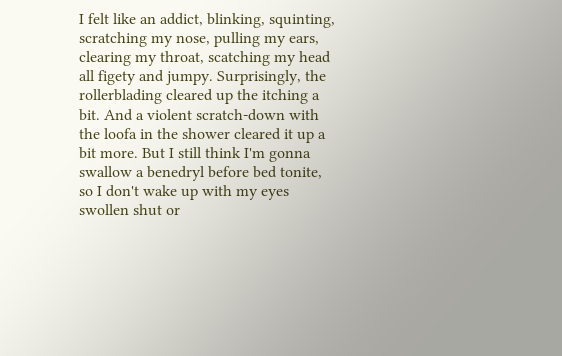I felt like an addict, blinking, squinting, scratching my nose, pulling my ears, clearing my throat, scatching my head all figety and jumpy. Surprisingly, the rollerblading cleared up the itching a bit. And a violent scratch-down with the loofa in the shower cleared it up a bit more. But I still think I'm gonna swallow a benedryl before bed tonite, so I don't wake up with my eyes swollen shut or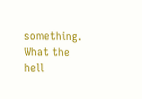something. What the hell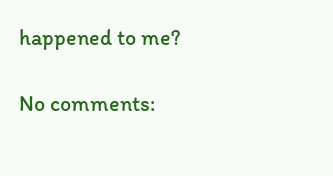happened to me?

No comments: